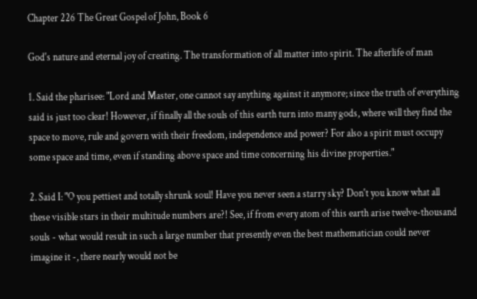Chapter 226 The Great Gospel of John, Book 6

God's nature and eternal joy of creating. The transformation of all matter into spirit. The afterlife of man

1. Said the pharisee: "Lord and Master, one cannot say anything against it anymore; since the truth of everything said is just too clear! However, if finally all the souls of this earth turn into many gods, where will they find the space to move, rule and govern with their freedom, independence and power? For also a spirit must occupy some space and time, even if standing above space and time concerning his divine properties."

2. Said I: "O you pettiest and totally shrunk soul! Have you never seen a starry sky? Don't you know what all these visible stars in their multitude numbers are?! See, if from every atom of this earth arise twelve-thousand souls - what would result in such a large number that presently even the best mathematician could never imagine it -, there nearly would not be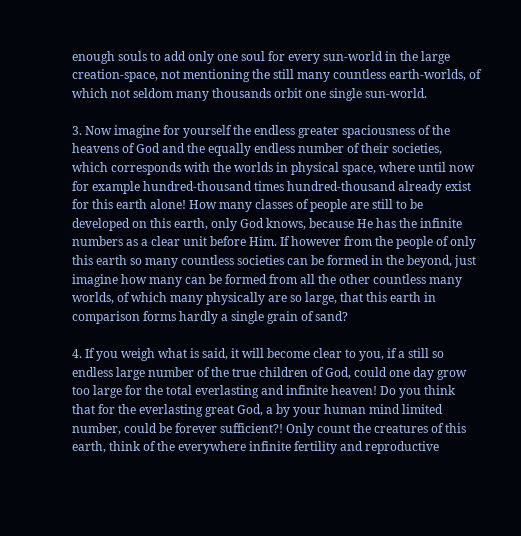enough souls to add only one soul for every sun-world in the large creation-space, not mentioning the still many countless earth-worlds, of which not seldom many thousands orbit one single sun-world.

3. Now imagine for yourself the endless greater spaciousness of the heavens of God and the equally endless number of their societies, which corresponds with the worlds in physical space, where until now for example hundred-thousand times hundred-thousand already exist for this earth alone! How many classes of people are still to be developed on this earth, only God knows, because He has the infinite numbers as a clear unit before Him. If however from the people of only this earth so many countless societies can be formed in the beyond, just imagine how many can be formed from all the other countless many worlds, of which many physically are so large, that this earth in comparison forms hardly a single grain of sand?

4. If you weigh what is said, it will become clear to you, if a still so endless large number of the true children of God, could one day grow too large for the total everlasting and infinite heaven! Do you think that for the everlasting great God, a by your human mind limited number, could be forever sufficient?! Only count the creatures of this earth, think of the everywhere infinite fertility and reproductive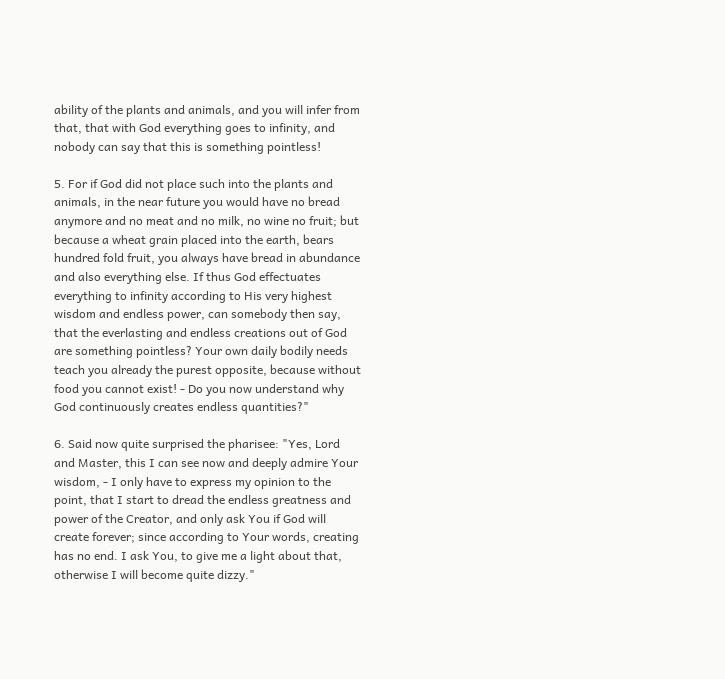ability of the plants and animals, and you will infer from that, that with God everything goes to infinity, and nobody can say that this is something pointless!

5. For if God did not place such into the plants and animals, in the near future you would have no bread anymore and no meat and no milk, no wine no fruit; but because a wheat grain placed into the earth, bears hundred fold fruit, you always have bread in abundance and also everything else. If thus God effectuates everything to infinity according to His very highest wisdom and endless power, can somebody then say, that the everlasting and endless creations out of God are something pointless? Your own daily bodily needs teach you already the purest opposite, because without food you cannot exist! - Do you now understand why God continuously creates endless quantities?"

6. Said now quite surprised the pharisee: "Yes, Lord and Master, this I can see now and deeply admire Your wisdom, - I only have to express my opinion to the point, that I start to dread the endless greatness and power of the Creator, and only ask You if God will create forever; since according to Your words, creating has no end. I ask You, to give me a light about that, otherwise I will become quite dizzy."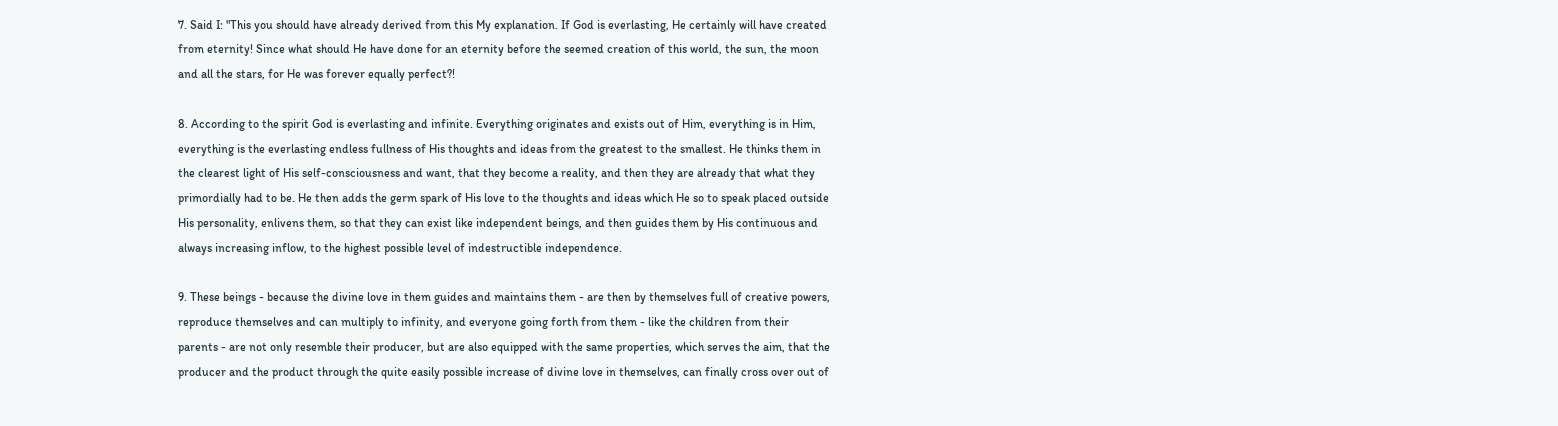7. Said I: "This you should have already derived from this My explanation. If God is everlasting, He certainly will have created from eternity! Since what should He have done for an eternity before the seemed creation of this world, the sun, the moon and all the stars, for He was forever equally perfect?!

8. According to the spirit God is everlasting and infinite. Everything originates and exists out of Him, everything is in Him, everything is the everlasting endless fullness of His thoughts and ideas from the greatest to the smallest. He thinks them in the clearest light of His self-consciousness and want, that they become a reality, and then they are already that what they primordially had to be. He then adds the germ spark of His love to the thoughts and ideas which He so to speak placed outside His personality, enlivens them, so that they can exist like independent beings, and then guides them by His continuous and always increasing inflow, to the highest possible level of indestructible independence.

9. These beings - because the divine love in them guides and maintains them - are then by themselves full of creative powers, reproduce themselves and can multiply to infinity, and everyone going forth from them - like the children from their parents - are not only resemble their producer, but are also equipped with the same properties, which serves the aim, that the producer and the product through the quite easily possible increase of divine love in themselves, can finally cross over out of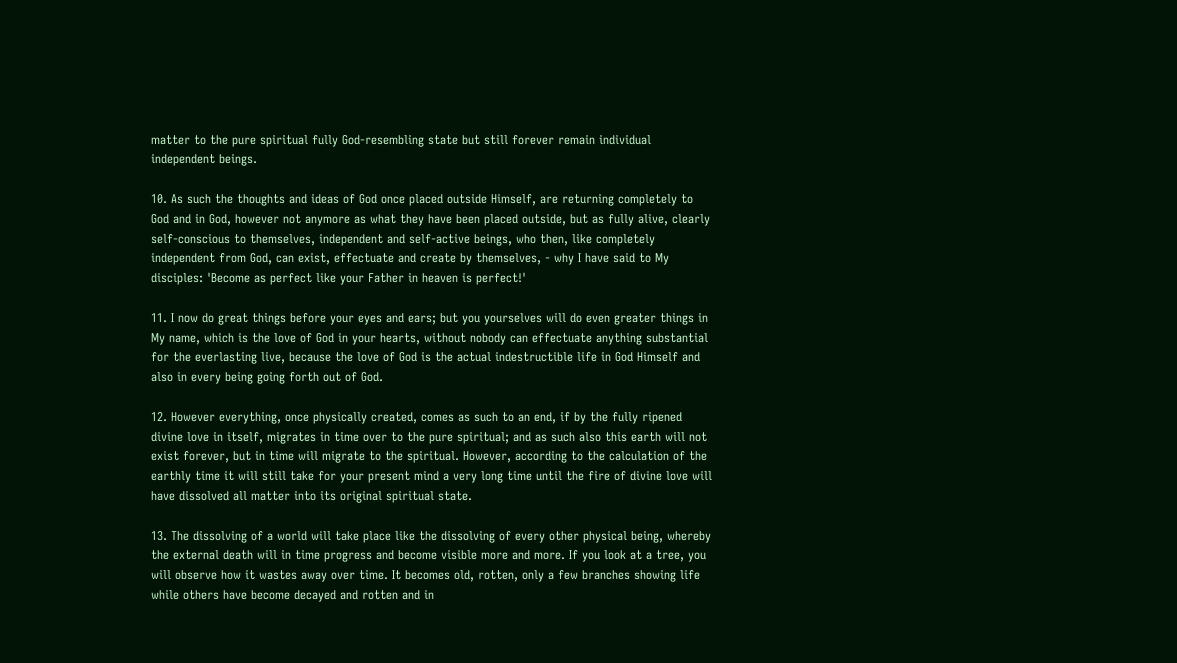matter to the pure spiritual fully God-resembling state but still forever remain individual independent beings.

10. As such the thoughts and ideas of God once placed outside Himself, are returning completely to God and in God, however not anymore as what they have been placed outside, but as fully alive, clearly self-conscious to themselves, independent and self-active beings, who then, like completely independent from God, can exist, effectuate and create by themselves, - why I have said to My disciples: 'Become as perfect like your Father in heaven is perfect!'

11. I now do great things before your eyes and ears; but you yourselves will do even greater things in My name, which is the love of God in your hearts, without nobody can effectuate anything substantial for the everlasting live, because the love of God is the actual indestructible life in God Himself and also in every being going forth out of God.

12. However everything, once physically created, comes as such to an end, if by the fully ripened divine love in itself, migrates in time over to the pure spiritual; and as such also this earth will not exist forever, but in time will migrate to the spiritual. However, according to the calculation of the earthly time it will still take for your present mind a very long time until the fire of divine love will have dissolved all matter into its original spiritual state.

13. The dissolving of a world will take place like the dissolving of every other physical being, whereby the external death will in time progress and become visible more and more. If you look at a tree, you will observe how it wastes away over time. It becomes old, rotten, only a few branches showing life while others have become decayed and rotten and in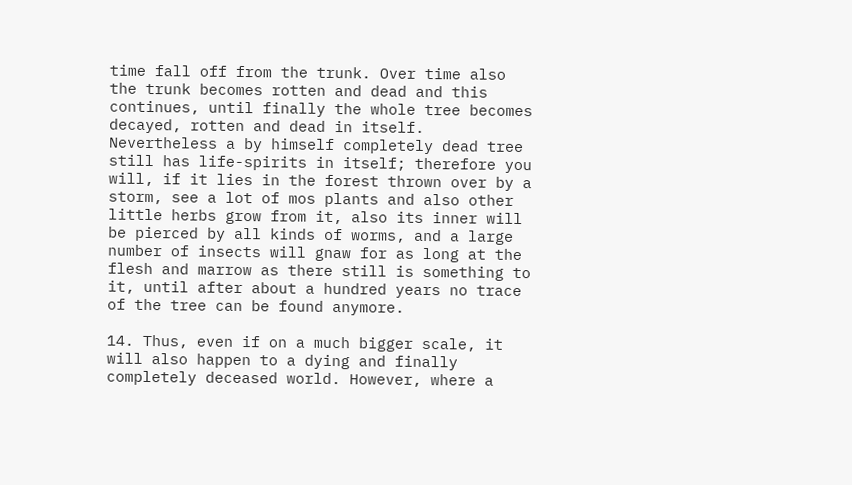time fall off from the trunk. Over time also the trunk becomes rotten and dead and this continues, until finally the whole tree becomes decayed, rotten and dead in itself. Nevertheless a by himself completely dead tree still has life-spirits in itself; therefore you will, if it lies in the forest thrown over by a storm, see a lot of mos plants and also other little herbs grow from it, also its inner will be pierced by all kinds of worms, and a large number of insects will gnaw for as long at the flesh and marrow as there still is something to it, until after about a hundred years no trace of the tree can be found anymore.

14. Thus, even if on a much bigger scale, it will also happen to a dying and finally completely deceased world. However, where a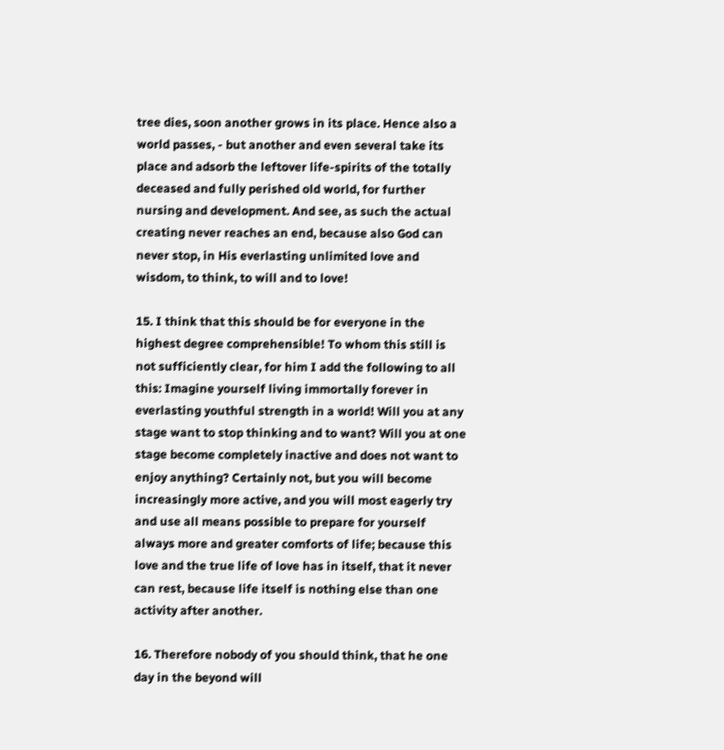tree dies, soon another grows in its place. Hence also a world passes, - but another and even several take its place and adsorb the leftover life-spirits of the totally deceased and fully perished old world, for further nursing and development. And see, as such the actual creating never reaches an end, because also God can never stop, in His everlasting unlimited love and wisdom, to think, to will and to love!

15. I think that this should be for everyone in the highest degree comprehensible! To whom this still is not sufficiently clear, for him I add the following to all this: Imagine yourself living immortally forever in everlasting youthful strength in a world! Will you at any stage want to stop thinking and to want? Will you at one stage become completely inactive and does not want to enjoy anything? Certainly not, but you will become increasingly more active, and you will most eagerly try and use all means possible to prepare for yourself always more and greater comforts of life; because this love and the true life of love has in itself, that it never can rest, because life itself is nothing else than one activity after another.

16. Therefore nobody of you should think, that he one day in the beyond will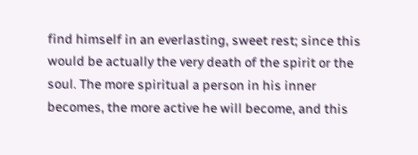find himself in an everlasting, sweet rest; since this would be actually the very death of the spirit or the soul. The more spiritual a person in his inner becomes, the more active he will become, and this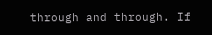through and through. If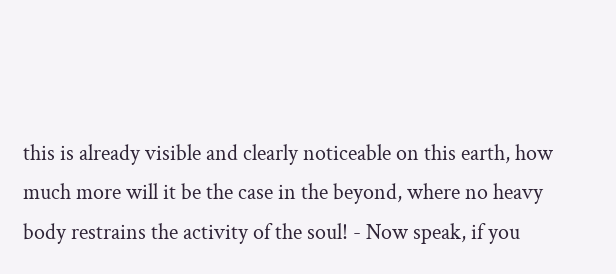this is already visible and clearly noticeable on this earth, how much more will it be the case in the beyond, where no heavy body restrains the activity of the soul! - Now speak, if you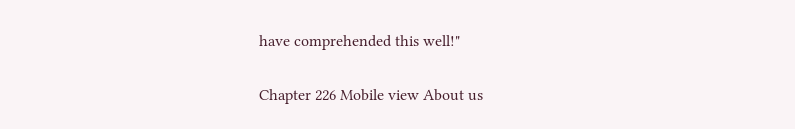have comprehended this well!"

Chapter 226 Mobile view About us